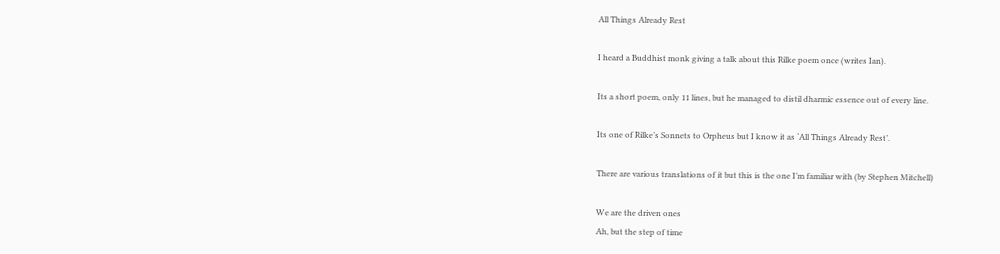All Things Already Rest

I heard a Buddhist monk giving a talk about this Rilke poem once (writes Ian).

Its a short poem, only 11 lines, but he managed to distil dharmic essence out of every line.

Its one of Rilke’s Sonnets to Orpheus but I know it as ‘All Things Already Rest’.

There are various translations of it but this is the one I’m familiar with (by Stephen Mitchell)

We are the driven ones
Ah, but the step of time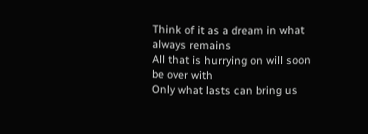Think of it as a dream in what always remains
All that is hurrying on will soon be over with
Only what lasts can bring us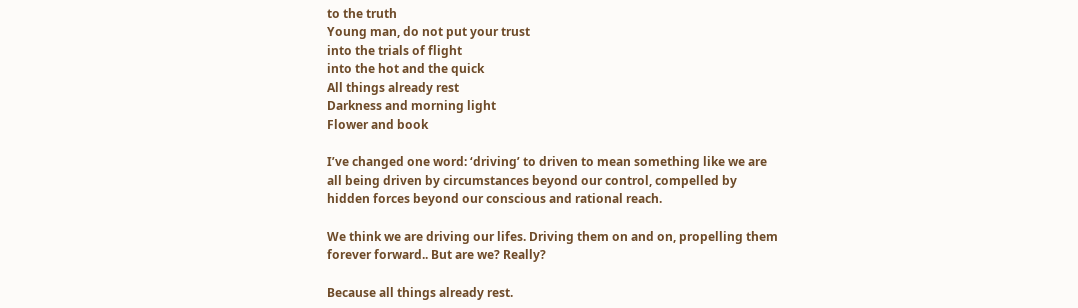to the truth
Young man, do not put your trust
into the trials of flight
into the hot and the quick
All things already rest
Darkness and morning light
Flower and book

I’ve changed one word: ‘driving’ to driven to mean something like we are all being driven by circumstances beyond our control, compelled by hidden forces beyond our conscious and rational reach.

We think we are driving our lifes. Driving them on and on, propelling them forever forward.. But are we? Really?

Because all things already rest.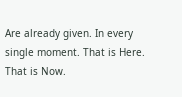Are already given. In every single moment. That is Here. That is Now.